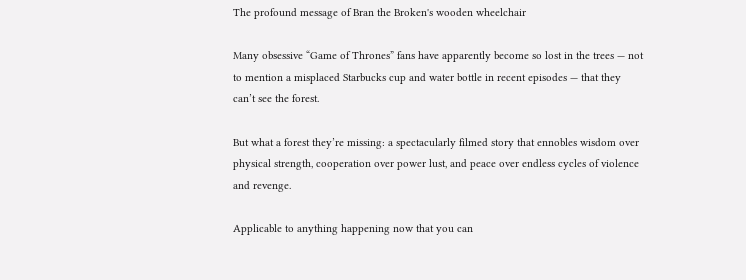The profound message of Bran the Broken's wooden wheelchair

Many obsessive “Game of Thrones” fans have apparently become so lost in the trees — not to mention a misplaced Starbucks cup and water bottle in recent episodes — that they can’t see the forest.

But what a forest they’re missing: a spectacularly filmed story that ennobles wisdom over physical strength, cooperation over power lust, and peace over endless cycles of violence and revenge.

Applicable to anything happening now that you can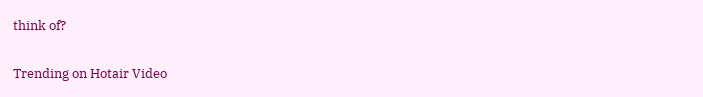think of?

Trending on Hotair Video